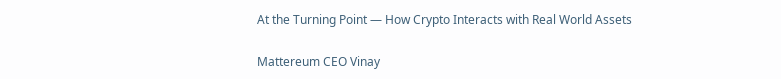At the Turning Point — How Crypto Interacts with Real World Assets

Mattereum CEO Vinay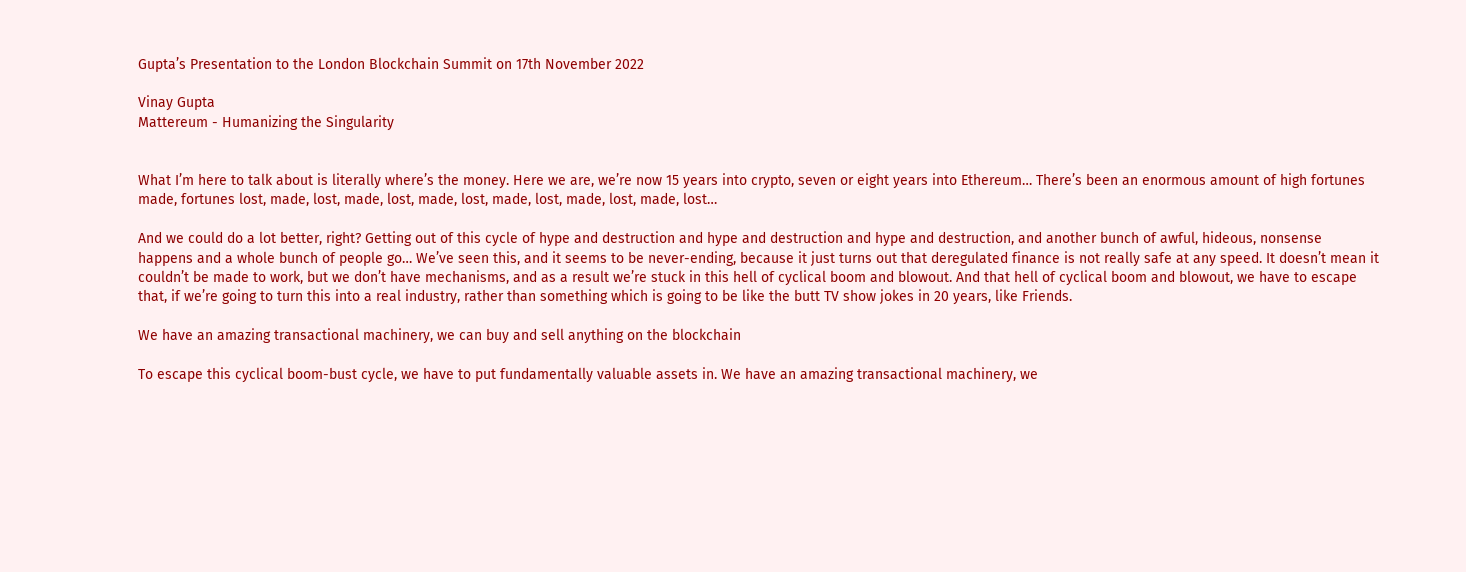Gupta’s Presentation to the London Blockchain Summit on 17th November 2022

Vinay Gupta
Mattereum - Humanizing the Singularity


What I’m here to talk about is literally where’s the money. Here we are, we’re now 15 years into crypto, seven or eight years into Ethereum… There’s been an enormous amount of high fortunes made, fortunes lost, made, lost, made, lost, made, lost, made, lost, made, lost, made, lost…

And we could do a lot better, right? Getting out of this cycle of hype and destruction and hype and destruction and hype and destruction, and another bunch of awful, hideous, nonsense happens and a whole bunch of people go… We’ve seen this, and it seems to be never-ending, because it just turns out that deregulated finance is not really safe at any speed. It doesn’t mean it couldn’t be made to work, but we don’t have mechanisms, and as a result we’re stuck in this hell of cyclical boom and blowout. And that hell of cyclical boom and blowout, we have to escape that, if we’re going to turn this into a real industry, rather than something which is going to be like the butt TV show jokes in 20 years, like Friends.

We have an amazing transactional machinery, we can buy and sell anything on the blockchain

To escape this cyclical boom-bust cycle, we have to put fundamentally valuable assets in. We have an amazing transactional machinery, we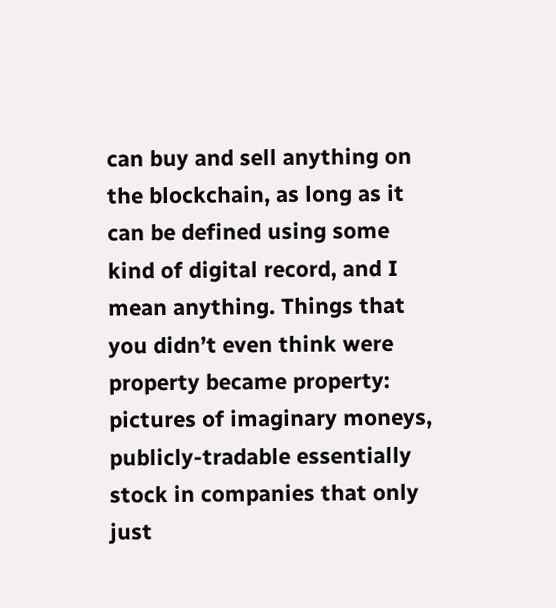can buy and sell anything on the blockchain, as long as it can be defined using some kind of digital record, and I mean anything. Things that you didn’t even think were property became property: pictures of imaginary moneys, publicly-tradable essentially stock in companies that only just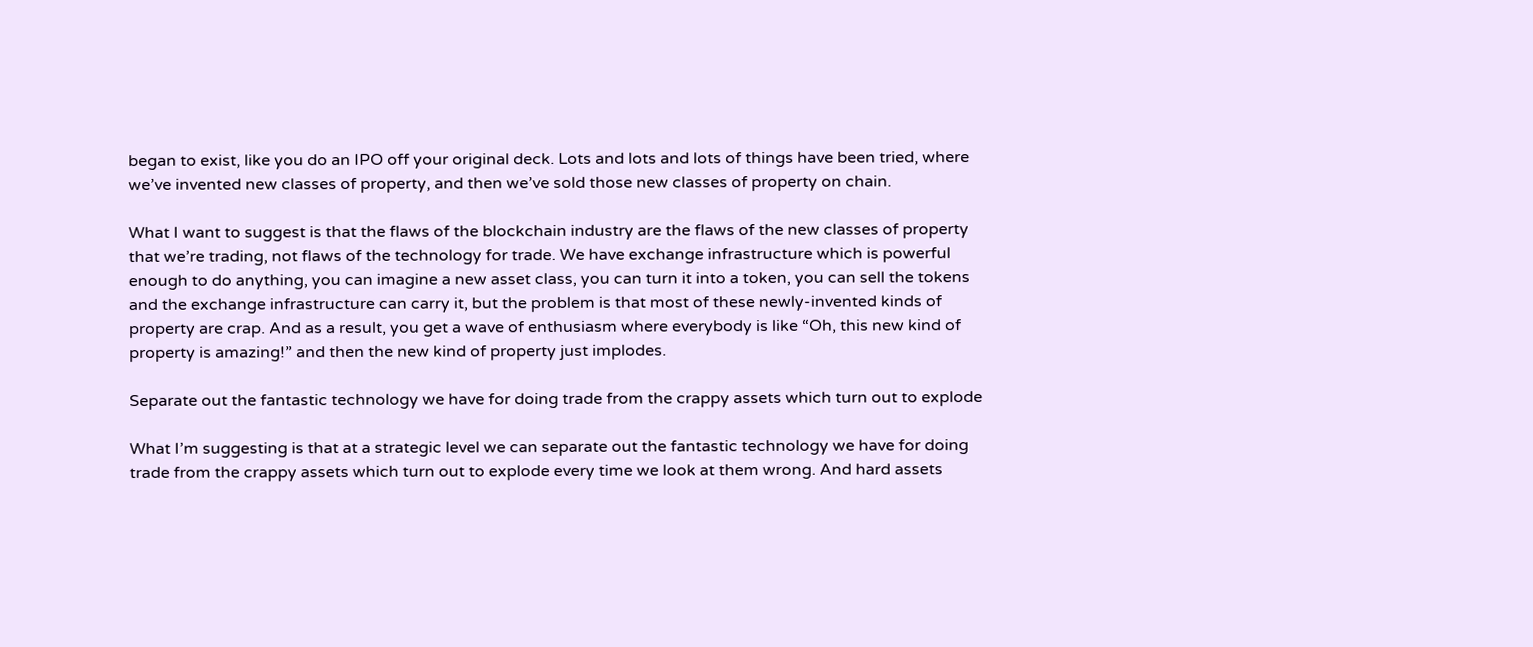began to exist, like you do an IPO off your original deck. Lots and lots and lots of things have been tried, where we’ve invented new classes of property, and then we’ve sold those new classes of property on chain.

What I want to suggest is that the flaws of the blockchain industry are the flaws of the new classes of property that we’re trading, not flaws of the technology for trade. We have exchange infrastructure which is powerful enough to do anything, you can imagine a new asset class, you can turn it into a token, you can sell the tokens and the exchange infrastructure can carry it, but the problem is that most of these newly-invented kinds of property are crap. And as a result, you get a wave of enthusiasm where everybody is like “Oh, this new kind of property is amazing!” and then the new kind of property just implodes.

Separate out the fantastic technology we have for doing trade from the crappy assets which turn out to explode

What I’m suggesting is that at a strategic level we can separate out the fantastic technology we have for doing trade from the crappy assets which turn out to explode every time we look at them wrong. And hard assets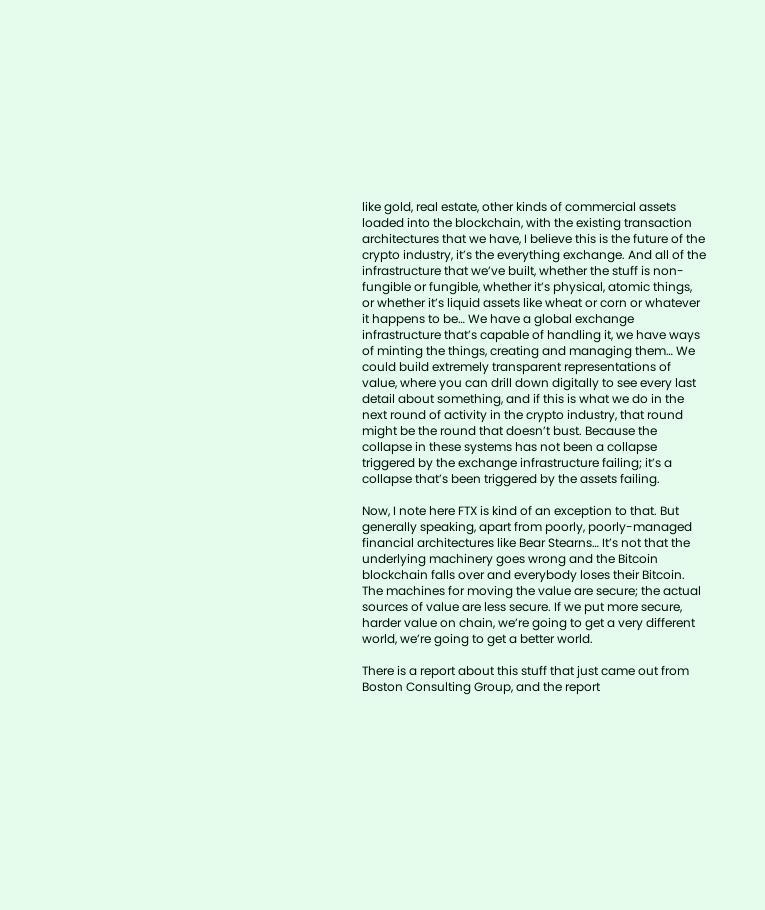like gold, real estate, other kinds of commercial assets loaded into the blockchain, with the existing transaction architectures that we have, I believe this is the future of the crypto industry, it’s the everything exchange. And all of the infrastructure that we’ve built, whether the stuff is non-fungible or fungible, whether it’s physical, atomic things, or whether it’s liquid assets like wheat or corn or whatever it happens to be… We have a global exchange infrastructure that’s capable of handling it, we have ways of minting the things, creating and managing them… We could build extremely transparent representations of value, where you can drill down digitally to see every last detail about something, and if this is what we do in the next round of activity in the crypto industry, that round might be the round that doesn’t bust. Because the collapse in these systems has not been a collapse triggered by the exchange infrastructure failing; it’s a collapse that’s been triggered by the assets failing.

Now, I note here FTX is kind of an exception to that. But generally speaking, apart from poorly, poorly-managed financial architectures like Bear Stearns… It’s not that the underlying machinery goes wrong and the Bitcoin blockchain falls over and everybody loses their Bitcoin. The machines for moving the value are secure; the actual sources of value are less secure. If we put more secure, harder value on chain, we’re going to get a very different world, we’re going to get a better world.

There is a report about this stuff that just came out from Boston Consulting Group, and the report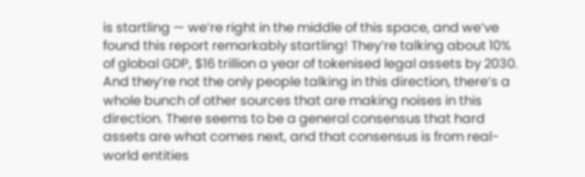is startling — we’re right in the middle of this space, and we’ve found this report remarkably startling! They’re talking about 10% of global GDP, $16 trillion a year of tokenised legal assets by 2030. And they’re not the only people talking in this direction, there’s a whole bunch of other sources that are making noises in this direction. There seems to be a general consensus that hard assets are what comes next, and that consensus is from real-world entities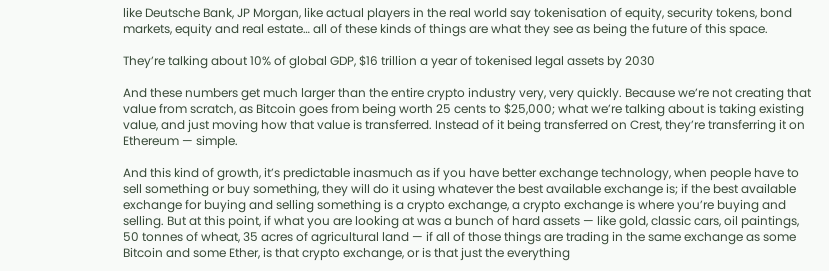like Deutsche Bank, JP Morgan, like actual players in the real world say tokenisation of equity, security tokens, bond markets, equity and real estate… all of these kinds of things are what they see as being the future of this space.

They’re talking about 10% of global GDP, $16 trillion a year of tokenised legal assets by 2030

And these numbers get much larger than the entire crypto industry very, very quickly. Because we’re not creating that value from scratch, as Bitcoin goes from being worth 25 cents to $25,000; what we’re talking about is taking existing value, and just moving how that value is transferred. Instead of it being transferred on Crest, they’re transferring it on Ethereum — simple.

And this kind of growth, it’s predictable inasmuch as if you have better exchange technology, when people have to sell something or buy something, they will do it using whatever the best available exchange is; if the best available exchange for buying and selling something is a crypto exchange, a crypto exchange is where you’re buying and selling. But at this point, if what you are looking at was a bunch of hard assets — like gold, classic cars, oil paintings, 50 tonnes of wheat, 35 acres of agricultural land — if all of those things are trading in the same exchange as some Bitcoin and some Ether, is that crypto exchange, or is that just the everything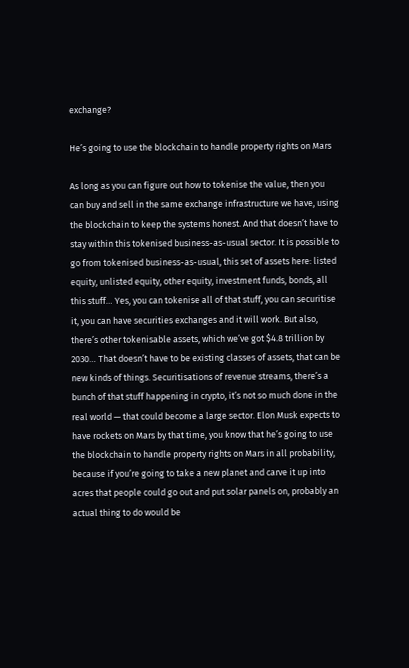exchange?

He’s going to use the blockchain to handle property rights on Mars

As long as you can figure out how to tokenise the value, then you can buy and sell in the same exchange infrastructure we have, using the blockchain to keep the systems honest. And that doesn’t have to stay within this tokenised business-as-usual sector. It is possible to go from tokenised business-as-usual, this set of assets here: listed equity, unlisted equity, other equity, investment funds, bonds, all this stuff… Yes, you can tokenise all of that stuff, you can securitise it, you can have securities exchanges and it will work. But also, there’s other tokenisable assets, which we’ve got $4.8 trillion by 2030… That doesn’t have to be existing classes of assets, that can be new kinds of things. Securitisations of revenue streams, there’s a bunch of that stuff happening in crypto, it’s not so much done in the real world — that could become a large sector. Elon Musk expects to have rockets on Mars by that time, you know that he’s going to use the blockchain to handle property rights on Mars in all probability, because if you’re going to take a new planet and carve it up into acres that people could go out and put solar panels on, probably an actual thing to do would be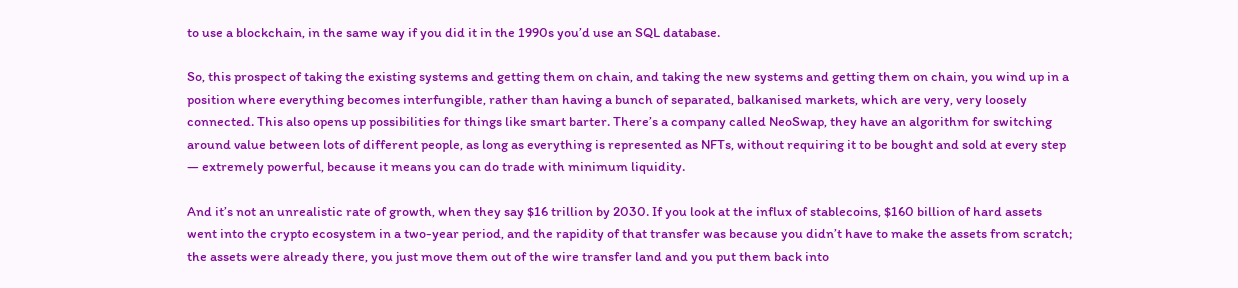to use a blockchain, in the same way if you did it in the 1990s you’d use an SQL database.

So, this prospect of taking the existing systems and getting them on chain, and taking the new systems and getting them on chain, you wind up in a position where everything becomes interfungible, rather than having a bunch of separated, balkanised markets, which are very, very loosely connected. This also opens up possibilities for things like smart barter. There’s a company called NeoSwap, they have an algorithm for switching around value between lots of different people, as long as everything is represented as NFTs, without requiring it to be bought and sold at every step — extremely powerful, because it means you can do trade with minimum liquidity.

And it’s not an unrealistic rate of growth, when they say $16 trillion by 2030. If you look at the influx of stablecoins, $160 billion of hard assets went into the crypto ecosystem in a two-year period, and the rapidity of that transfer was because you didn’t have to make the assets from scratch; the assets were already there, you just move them out of the wire transfer land and you put them back into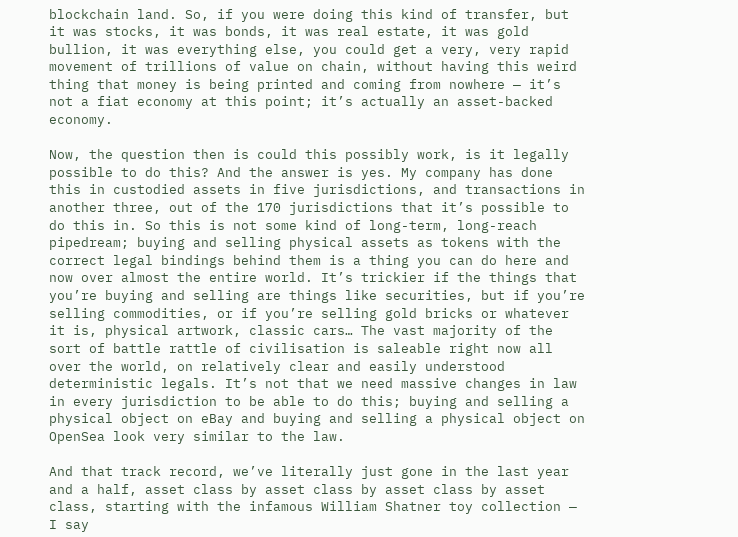blockchain land. So, if you were doing this kind of transfer, but it was stocks, it was bonds, it was real estate, it was gold bullion, it was everything else, you could get a very, very rapid movement of trillions of value on chain, without having this weird thing that money is being printed and coming from nowhere — it’s not a fiat economy at this point; it’s actually an asset-backed economy.

Now, the question then is could this possibly work, is it legally possible to do this? And the answer is yes. My company has done this in custodied assets in five jurisdictions, and transactions in another three, out of the 170 jurisdictions that it’s possible to do this in. So this is not some kind of long-term, long-reach pipedream; buying and selling physical assets as tokens with the correct legal bindings behind them is a thing you can do here and now over almost the entire world. It’s trickier if the things that you’re buying and selling are things like securities, but if you’re selling commodities, or if you’re selling gold bricks or whatever it is, physical artwork, classic cars… The vast majority of the sort of battle rattle of civilisation is saleable right now all over the world, on relatively clear and easily understood deterministic legals. It’s not that we need massive changes in law in every jurisdiction to be able to do this; buying and selling a physical object on eBay and buying and selling a physical object on OpenSea look very similar to the law.

And that track record, we’ve literally just gone in the last year and a half, asset class by asset class by asset class by asset class, starting with the infamous William Shatner toy collection — I say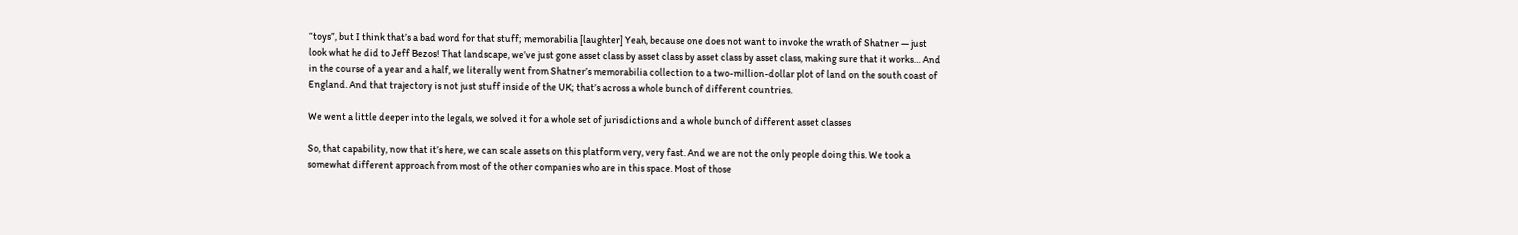“toys”, but I think that’s a bad word for that stuff; memorabilia [laughter] Yeah, because one does not want to invoke the wrath of Shatner — just look what he did to Jeff Bezos! That landscape, we’ve just gone asset class by asset class by asset class by asset class, making sure that it works… And in the course of a year and a half, we literally went from Shatner’s memorabilia collection to a two-million-dollar plot of land on the south coast of England. And that trajectory is not just stuff inside of the UK; that’s across a whole bunch of different countries.

We went a little deeper into the legals, we solved it for a whole set of jurisdictions and a whole bunch of different asset classes

So, that capability, now that it’s here, we can scale assets on this platform very, very fast. And we are not the only people doing this. We took a somewhat different approach from most of the other companies who are in this space. Most of those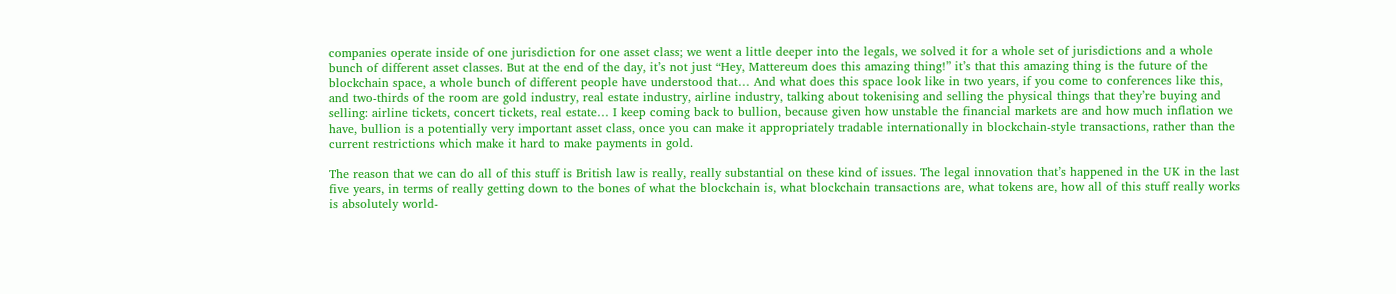companies operate inside of one jurisdiction for one asset class; we went a little deeper into the legals, we solved it for a whole set of jurisdictions and a whole bunch of different asset classes. But at the end of the day, it’s not just “Hey, Mattereum does this amazing thing!” it’s that this amazing thing is the future of the blockchain space, a whole bunch of different people have understood that… And what does this space look like in two years, if you come to conferences like this, and two-thirds of the room are gold industry, real estate industry, airline industry, talking about tokenising and selling the physical things that they’re buying and selling: airline tickets, concert tickets, real estate… I keep coming back to bullion, because given how unstable the financial markets are and how much inflation we have, bullion is a potentially very important asset class, once you can make it appropriately tradable internationally in blockchain-style transactions, rather than the current restrictions which make it hard to make payments in gold.

The reason that we can do all of this stuff is British law is really, really substantial on these kind of issues. The legal innovation that’s happened in the UK in the last five years, in terms of really getting down to the bones of what the blockchain is, what blockchain transactions are, what tokens are, how all of this stuff really works is absolutely world-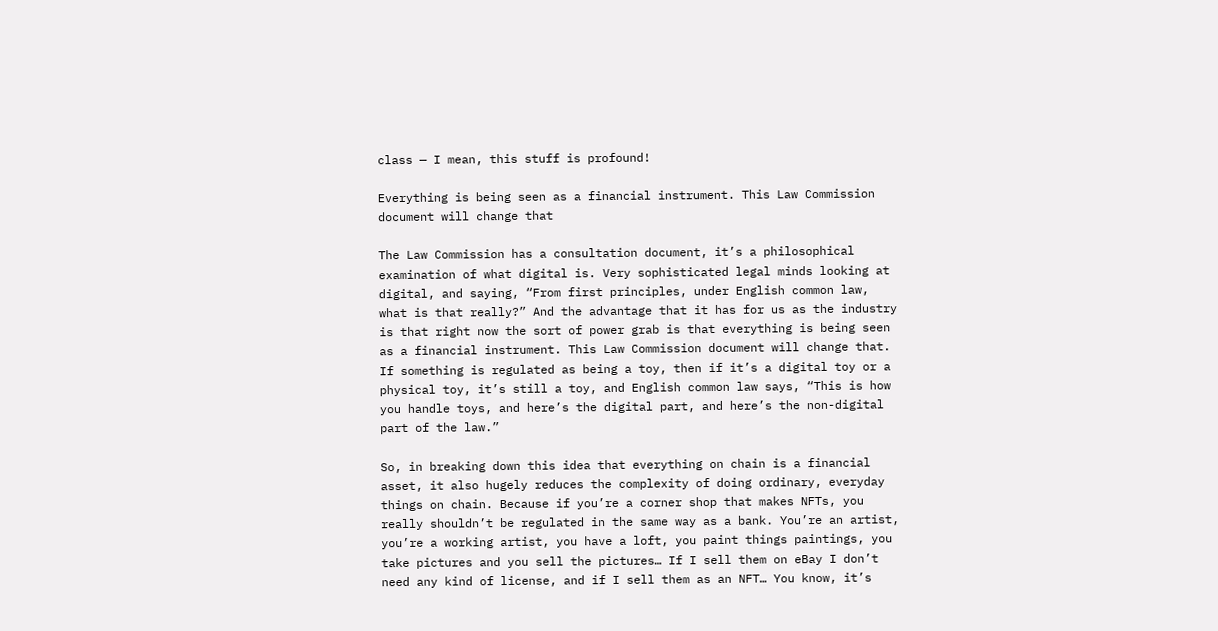class — I mean, this stuff is profound!

Everything is being seen as a financial instrument. This Law Commission document will change that

The Law Commission has a consultation document, it’s a philosophical examination of what digital is. Very sophisticated legal minds looking at digital, and saying, “From first principles, under English common law, what is that really?” And the advantage that it has for us as the industry is that right now the sort of power grab is that everything is being seen as a financial instrument. This Law Commission document will change that. If something is regulated as being a toy, then if it’s a digital toy or a physical toy, it’s still a toy, and English common law says, “This is how you handle toys, and here’s the digital part, and here’s the non-digital part of the law.”

So, in breaking down this idea that everything on chain is a financial asset, it also hugely reduces the complexity of doing ordinary, everyday things on chain. Because if you’re a corner shop that makes NFTs, you really shouldn’t be regulated in the same way as a bank. You’re an artist, you’re a working artist, you have a loft, you paint things paintings, you take pictures and you sell the pictures… If I sell them on eBay I don’t need any kind of license, and if I sell them as an NFT… You know, it’s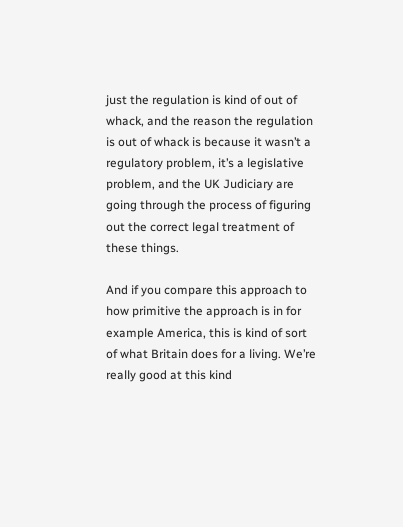just the regulation is kind of out of whack, and the reason the regulation is out of whack is because it wasn’t a regulatory problem, it’s a legislative problem, and the UK Judiciary are going through the process of figuring out the correct legal treatment of these things.

And if you compare this approach to how primitive the approach is in for example America, this is kind of sort of what Britain does for a living. We’re really good at this kind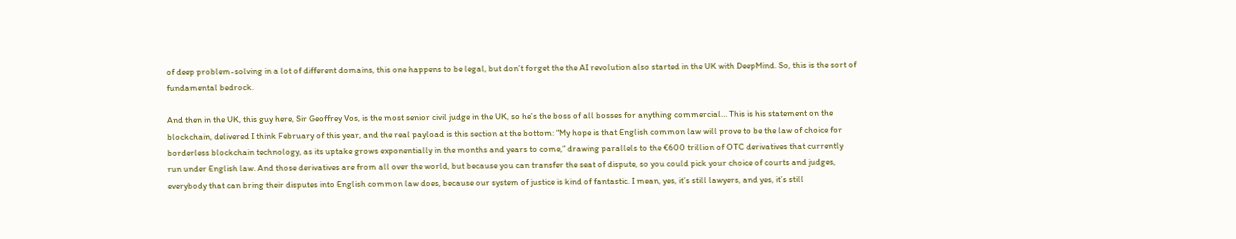of deep problem-solving in a lot of different domains, this one happens to be legal, but don’t forget the the AI revolution also started in the UK with DeepMind. So, this is the sort of fundamental bedrock.

And then in the UK, this guy here, Sir Geoffrey Vos, is the most senior civil judge in the UK, so he’s the boss of all bosses for anything commercial… This is his statement on the blockchain, delivered I think February of this year, and the real payload is this section at the bottom: “My hope is that English common law will prove to be the law of choice for borderless blockchain technology, as its uptake grows exponentially in the months and years to come,” drawing parallels to the €600 trillion of OTC derivatives that currently run under English law. And those derivatives are from all over the world, but because you can transfer the seat of dispute, so you could pick your choice of courts and judges, everybody that can bring their disputes into English common law does, because our system of justice is kind of fantastic. I mean, yes, it’s still lawyers, and yes, it’s still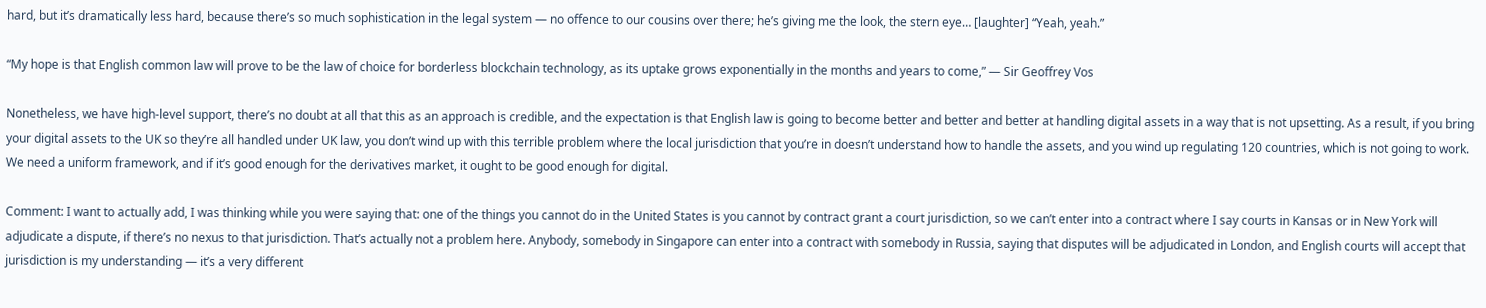hard, but it’s dramatically less hard, because there’s so much sophistication in the legal system — no offence to our cousins over there; he’s giving me the look, the stern eye… [laughter] “Yeah, yeah.”

“My hope is that English common law will prove to be the law of choice for borderless blockchain technology, as its uptake grows exponentially in the months and years to come,” — Sir Geoffrey Vos

Nonetheless, we have high-level support, there’s no doubt at all that this as an approach is credible, and the expectation is that English law is going to become better and better and better at handling digital assets in a way that is not upsetting. As a result, if you bring your digital assets to the UK so they’re all handled under UK law, you don’t wind up with this terrible problem where the local jurisdiction that you’re in doesn’t understand how to handle the assets, and you wind up regulating 120 countries, which is not going to work. We need a uniform framework, and if it’s good enough for the derivatives market, it ought to be good enough for digital.

Comment: I want to actually add, I was thinking while you were saying that: one of the things you cannot do in the United States is you cannot by contract grant a court jurisdiction, so we can’t enter into a contract where I say courts in Kansas or in New York will adjudicate a dispute, if there’s no nexus to that jurisdiction. That’s actually not a problem here. Anybody, somebody in Singapore can enter into a contract with somebody in Russia, saying that disputes will be adjudicated in London, and English courts will accept that jurisdiction is my understanding — it’s a very different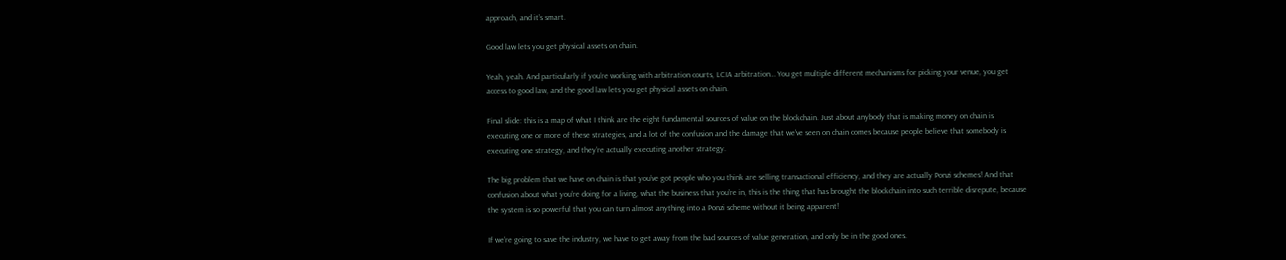approach, and it’s smart.

Good law lets you get physical assets on chain.

Yeah, yeah. And particularly if you’re working with arbitration courts, LCIA arbitration… You get multiple different mechanisms for picking your venue, you get access to good law, and the good law lets you get physical assets on chain.

Final slide: this is a map of what I think are the eight fundamental sources of value on the blockchain. Just about anybody that is making money on chain is executing one or more of these strategies, and a lot of the confusion and the damage that we’ve seen on chain comes because people believe that somebody is executing one strategy, and they’re actually executing another strategy.

The big problem that we have on chain is that you’ve got people who you think are selling transactional efficiency, and they are actually Ponzi schemes! And that confusion about what you’re doing for a living, what the business that you’re in, this is the thing that has brought the blockchain into such terrible disrepute, because the system is so powerful that you can turn almost anything into a Ponzi scheme without it being apparent!

If we’re going to save the industry, we have to get away from the bad sources of value generation, and only be in the good ones.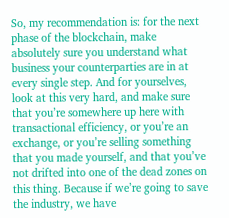So, my recommendation is: for the next phase of the blockchain, make absolutely sure you understand what business your counterparties are in at every single step. And for yourselves, look at this very hard, and make sure that you’re somewhere up here with transactional efficiency, or you’re an exchange, or you’re selling something that you made yourself, and that you’ve not drifted into one of the dead zones on this thing. Because if we’re going to save the industry, we have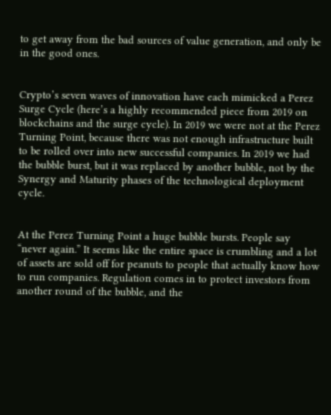to get away from the bad sources of value generation, and only be in the good ones.


Crypto’s seven waves of innovation have each mimicked a Perez Surge Cycle (here’s a highly recommended piece from 2019 on blockchains and the surge cycle). In 2019 we were not at the Perez Turning Point, because there was not enough infrastructure built to be rolled over into new successful companies. In 2019 we had the bubble burst, but it was replaced by another bubble, not by the Synergy and Maturity phases of the technological deployment cycle.


At the Perez Turning Point a huge bubble bursts. People say “never again.” It seems like the entire space is crumbling and a lot of assets are sold off for peanuts to people that actually know how to run companies. Regulation comes in to protect investors from another round of the bubble, and the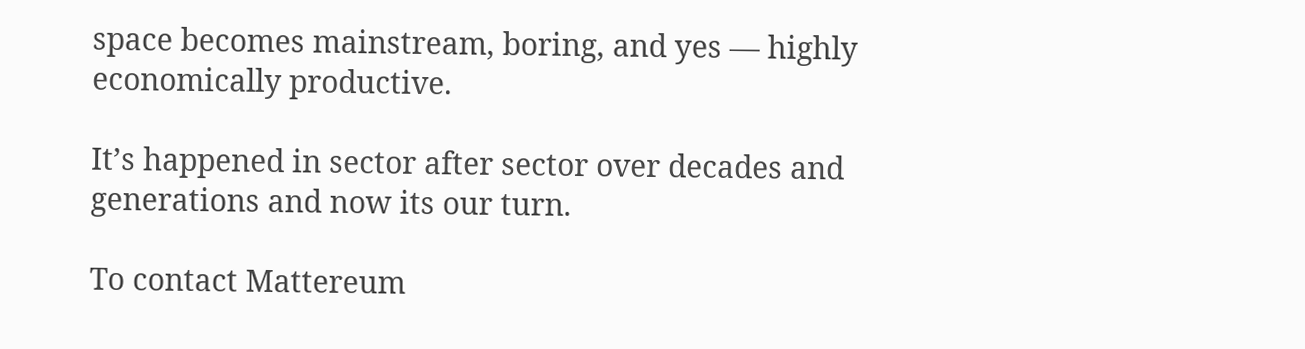space becomes mainstream, boring, and yes — highly economically productive.

It’s happened in sector after sector over decades and generations and now its our turn.

To contact Mattereum